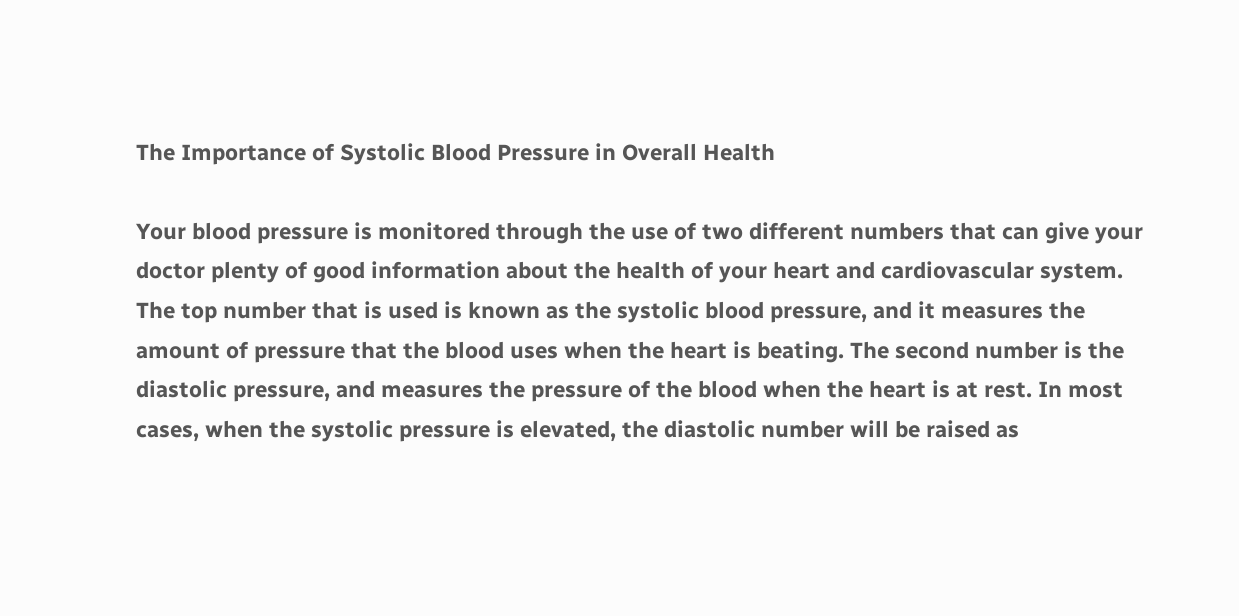The Importance of Systolic Blood Pressure in Overall Health

Your blood pressure is monitored through the use of two different numbers that can give your doctor plenty of good information about the health of your heart and cardiovascular system. The top number that is used is known as the systolic blood pressure, and it measures the amount of pressure that the blood uses when the heart is beating. The second number is the diastolic pressure, and measures the pressure of the blood when the heart is at rest. In most cases, when the systolic pressure is elevated, the diastolic number will be raised as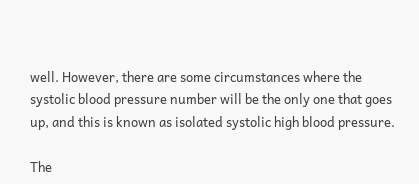well. However, there are some circumstances where the systolic blood pressure number will be the only one that goes up, and this is known as isolated systolic high blood pressure.

The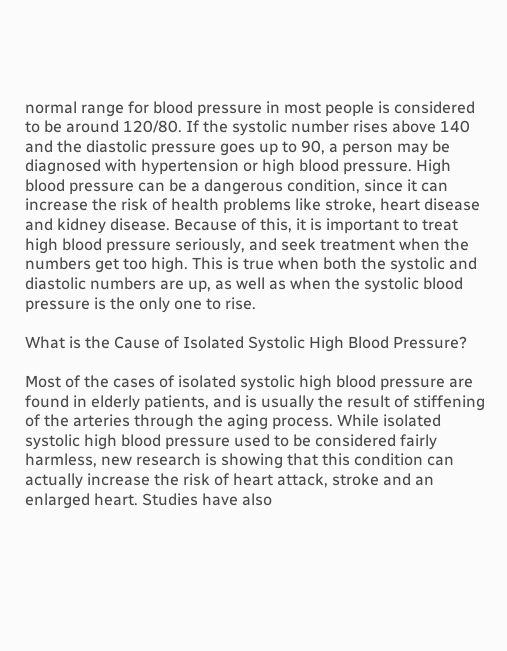normal range for blood pressure in most people is considered to be around 120/80. If the systolic number rises above 140 and the diastolic pressure goes up to 90, a person may be diagnosed with hypertension or high blood pressure. High blood pressure can be a dangerous condition, since it can increase the risk of health problems like stroke, heart disease and kidney disease. Because of this, it is important to treat high blood pressure seriously, and seek treatment when the numbers get too high. This is true when both the systolic and diastolic numbers are up, as well as when the systolic blood pressure is the only one to rise.

What is the Cause of Isolated Systolic High Blood Pressure?

Most of the cases of isolated systolic high blood pressure are found in elderly patients, and is usually the result of stiffening of the arteries through the aging process. While isolated systolic high blood pressure used to be considered fairly harmless, new research is showing that this condition can actually increase the risk of heart attack, stroke and an enlarged heart. Studies have also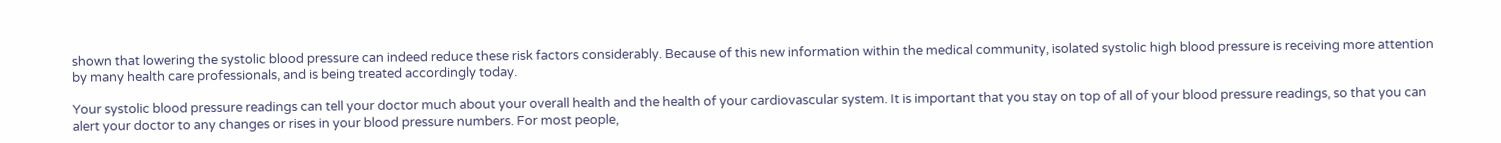shown that lowering the systolic blood pressure can indeed reduce these risk factors considerably. Because of this new information within the medical community, isolated systolic high blood pressure is receiving more attention by many health care professionals, and is being treated accordingly today.

Your systolic blood pressure readings can tell your doctor much about your overall health and the health of your cardiovascular system. It is important that you stay on top of all of your blood pressure readings, so that you can alert your doctor to any changes or rises in your blood pressure numbers. For most people,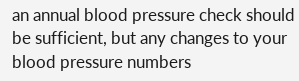an annual blood pressure check should be sufficient, but any changes to your blood pressure numbers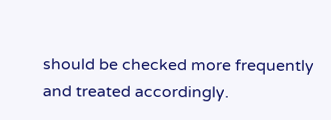should be checked more frequently and treated accordingly.